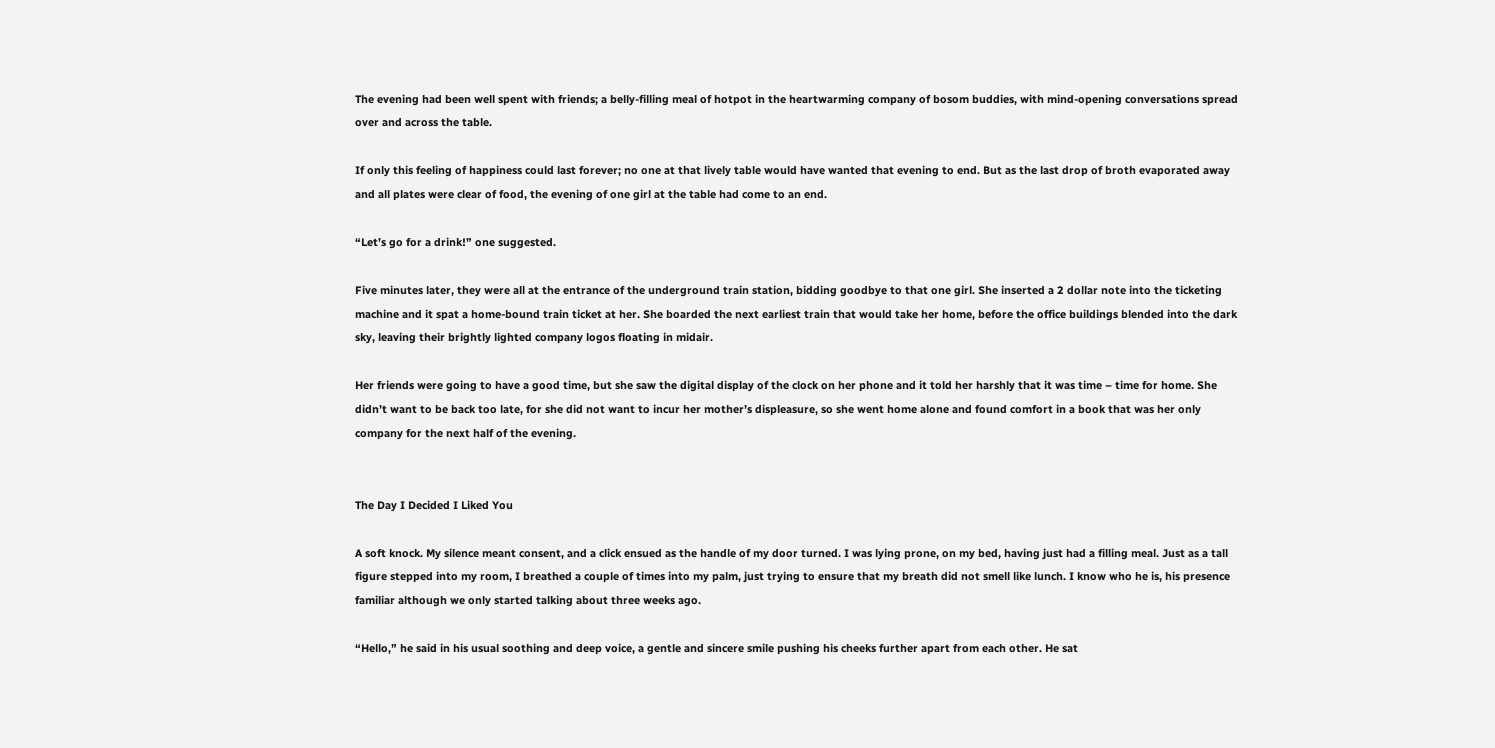The evening had been well spent with friends; a belly-filling meal of hotpot in the heartwarming company of bosom buddies, with mind-opening conversations spread over and across the table.

If only this feeling of happiness could last forever; no one at that lively table would have wanted that evening to end. But as the last drop of broth evaporated away and all plates were clear of food, the evening of one girl at the table had come to an end.

“Let’s go for a drink!” one suggested.

Five minutes later, they were all at the entrance of the underground train station, bidding goodbye to that one girl. She inserted a 2 dollar note into the ticketing machine and it spat a home-bound train ticket at her. She boarded the next earliest train that would take her home, before the office buildings blended into the dark sky, leaving their brightly lighted company logos floating in midair.

Her friends were going to have a good time, but she saw the digital display of the clock on her phone and it told her harshly that it was time – time for home. She didn’t want to be back too late, for she did not want to incur her mother’s displeasure, so she went home alone and found comfort in a book that was her only company for the next half of the evening.


The Day I Decided I Liked You

A soft knock. My silence meant consent, and a click ensued as the handle of my door turned. I was lying prone, on my bed, having just had a filling meal. Just as a tall figure stepped into my room, I breathed a couple of times into my palm, just trying to ensure that my breath did not smell like lunch. I know who he is, his presence familiar although we only started talking about three weeks ago.

“Hello,” he said in his usual soothing and deep voice, a gentle and sincere smile pushing his cheeks further apart from each other. He sat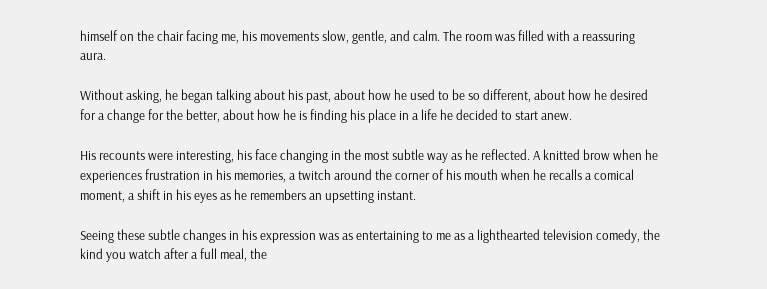himself on the chair facing me, his movements slow, gentle, and calm. The room was filled with a reassuring aura.

Without asking, he began talking about his past, about how he used to be so different, about how he desired for a change for the better, about how he is finding his place in a life he decided to start anew.

His recounts were interesting, his face changing in the most subtle way as he reflected. A knitted brow when he experiences frustration in his memories, a twitch around the corner of his mouth when he recalls a comical moment, a shift in his eyes as he remembers an upsetting instant.

Seeing these subtle changes in his expression was as entertaining to me as a lighthearted television comedy, the kind you watch after a full meal, the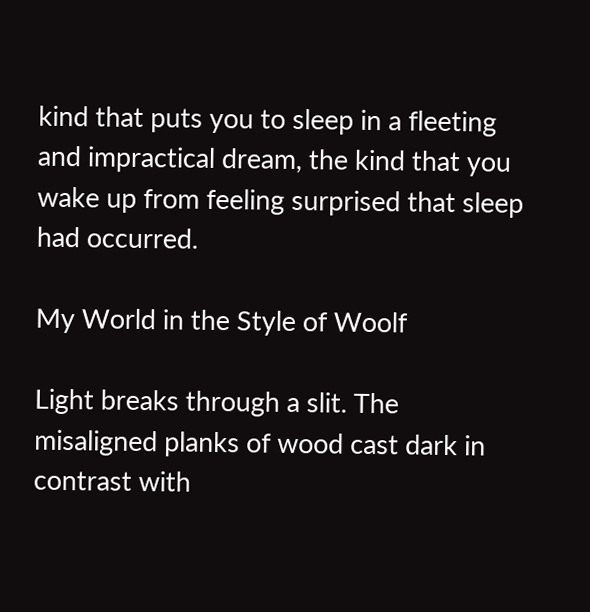kind that puts you to sleep in a fleeting and impractical dream, the kind that you wake up from feeling surprised that sleep had occurred.

My World in the Style of Woolf

Light breaks through a slit. The misaligned planks of wood cast dark in contrast with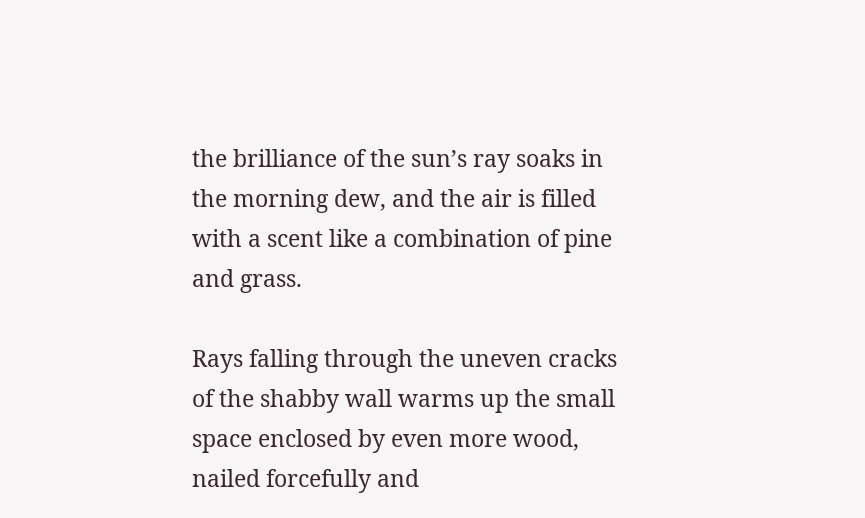the brilliance of the sun’s ray soaks in the morning dew, and the air is filled with a scent like a combination of pine and grass.

Rays falling through the uneven cracks of the shabby wall warms up the small space enclosed by even more wood, nailed forcefully and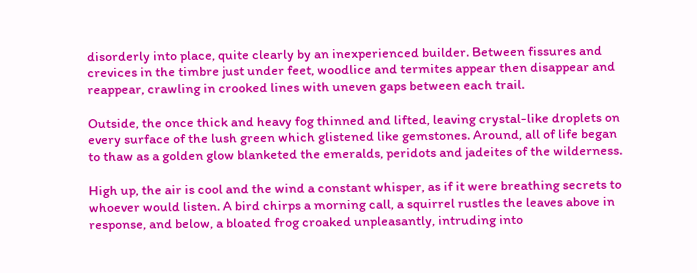disorderly into place, quite clearly by an inexperienced builder. Between fissures and crevices in the timbre just under feet, woodlice and termites appear then disappear and reappear, crawling in crooked lines with uneven gaps between each trail.

Outside, the once thick and heavy fog thinned and lifted, leaving crystal-like droplets on every surface of the lush green which glistened like gemstones. Around, all of life began to thaw as a golden glow blanketed the emeralds, peridots and jadeites of the wilderness.

High up, the air is cool and the wind a constant whisper, as if it were breathing secrets to whoever would listen. A bird chirps a morning call, a squirrel rustles the leaves above in response, and below, a bloated frog croaked unpleasantly, intruding into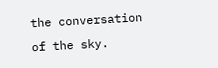the conversation of the sky.